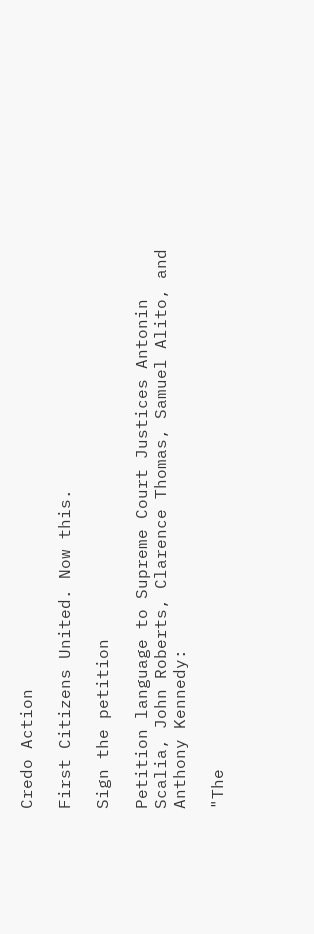Credo Action

First Citizens United. Now this.

Sign the petition

Petition language to Supreme Court Justices Antonin Scalia, John Roberts, Clarence Thomas, Samuel Alito, and Anthony Kennedy:

"The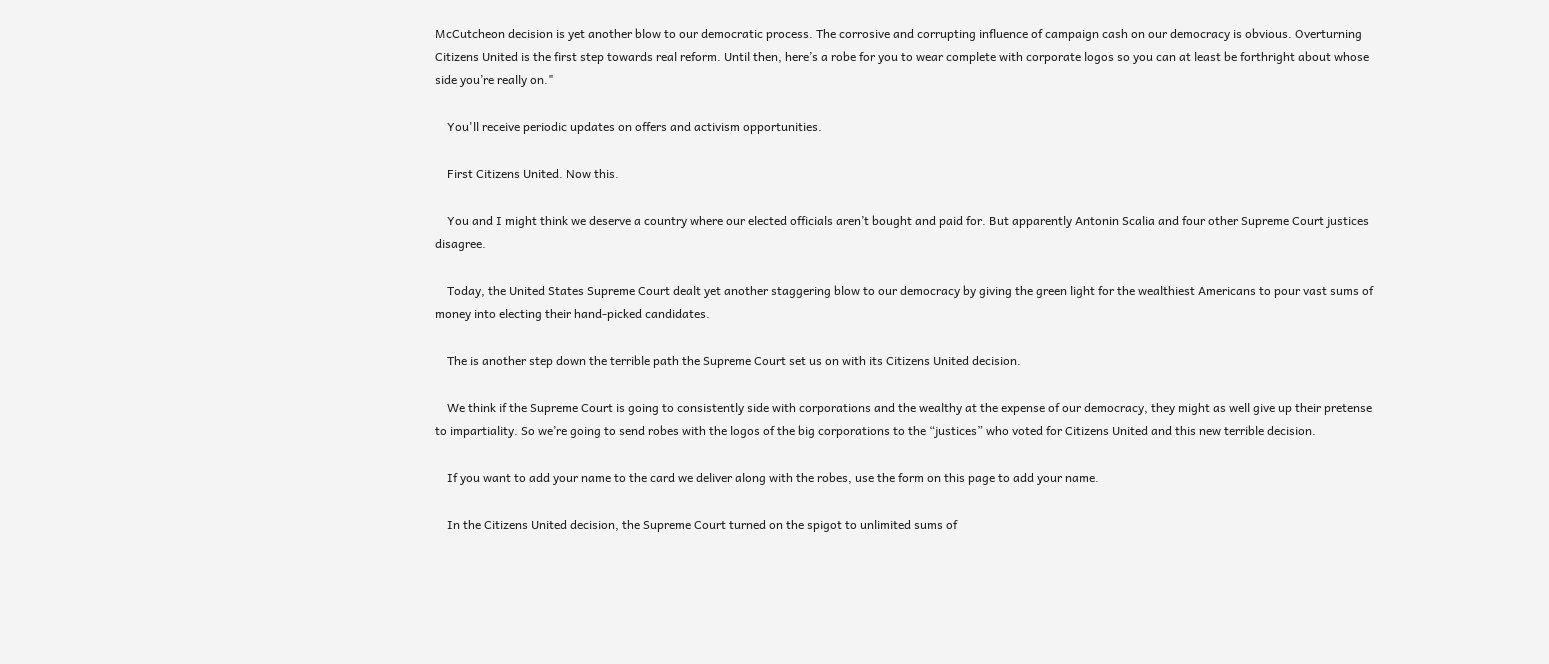McCutcheon decision is yet another blow to our democratic process. The corrosive and corrupting influence of campaign cash on our democracy is obvious. Overturning Citizens United is the first step towards real reform. Until then, here’s a robe for you to wear complete with corporate logos so you can at least be forthright about whose side you’re really on."

    You'll receive periodic updates on offers and activism opportunities.

    First Citizens United. Now this.

    You and I might think we deserve a country where our elected officials aren’t bought and paid for. But apparently Antonin Scalia and four other Supreme Court justices disagree.

    Today, the United States Supreme Court dealt yet another staggering blow to our democracy by giving the green light for the wealthiest Americans to pour vast sums of money into electing their hand-picked candidates.

    The is another step down the terrible path the Supreme Court set us on with its Citizens United decision.

    We think if the Supreme Court is going to consistently side with corporations and the wealthy at the expense of our democracy, they might as well give up their pretense to impartiality. So we’re going to send robes with the logos of the big corporations to the “justices” who voted for Citizens United and this new terrible decision.

    If you want to add your name to the card we deliver along with the robes, use the form on this page to add your name.

    In the Citizens United decision, the Supreme Court turned on the spigot to unlimited sums of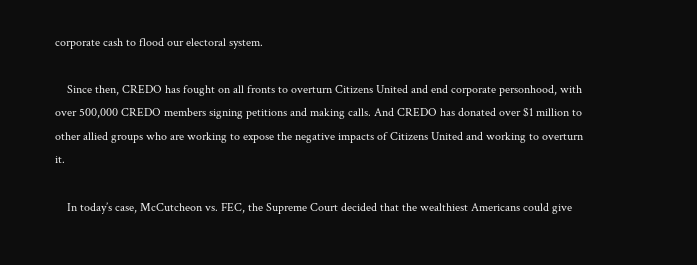corporate cash to flood our electoral system.

    Since then, CREDO has fought on all fronts to overturn Citizens United and end corporate personhood, with over 500,000 CREDO members signing petitions and making calls. And CREDO has donated over $1 million to other allied groups who are working to expose the negative impacts of Citizens United and working to overturn it.

    In today’s case, McCutcheon vs. FEC, the Supreme Court decided that the wealthiest Americans could give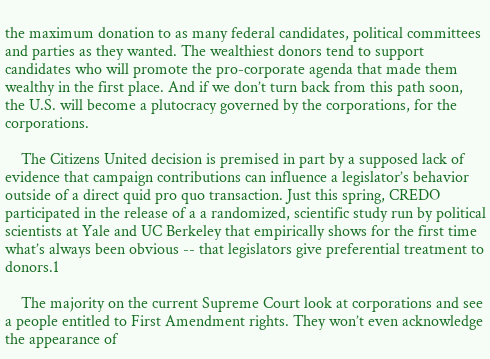the maximum donation to as many federal candidates, political committees and parties as they wanted. The wealthiest donors tend to support candidates who will promote the pro-corporate agenda that made them wealthy in the first place. And if we don’t turn back from this path soon, the U.S. will become a plutocracy governed by the corporations, for the corporations.

    The Citizens United decision is premised in part by a supposed lack of evidence that campaign contributions can influence a legislator’s behavior outside of a direct quid pro quo transaction. Just this spring, CREDO participated in the release of a a randomized, scientific study run by political scientists at Yale and UC Berkeley that empirically shows for the first time what’s always been obvious -- that legislators give preferential treatment to donors.1

    The majority on the current Supreme Court look at corporations and see a people entitled to First Amendment rights. They won’t even acknowledge the appearance of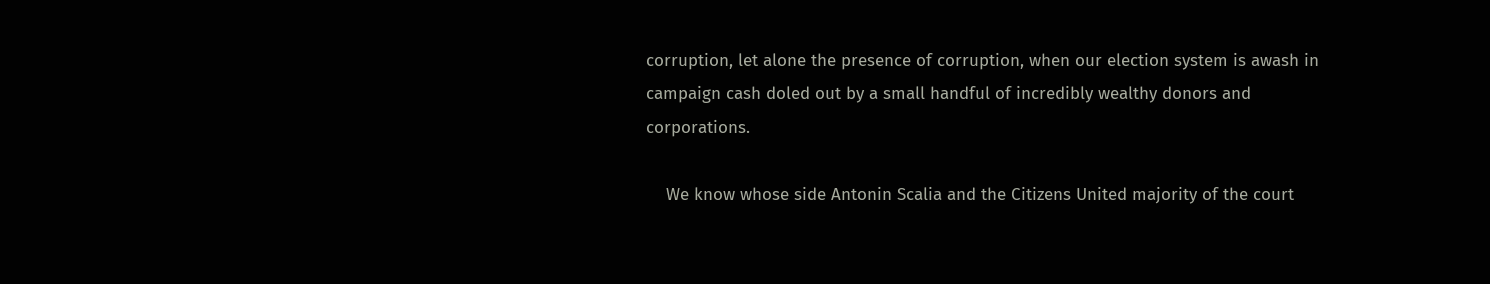corruption, let alone the presence of corruption, when our election system is awash in campaign cash doled out by a small handful of incredibly wealthy donors and corporations.

    We know whose side Antonin Scalia and the Citizens United majority of the court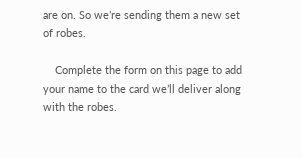are on. So we’re sending them a new set of robes.

    Complete the form on this page to add your name to the card we’ll deliver along with the robes.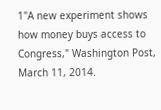1"A new experiment shows how money buys access to Congress," Washington Post, March 11, 2014.